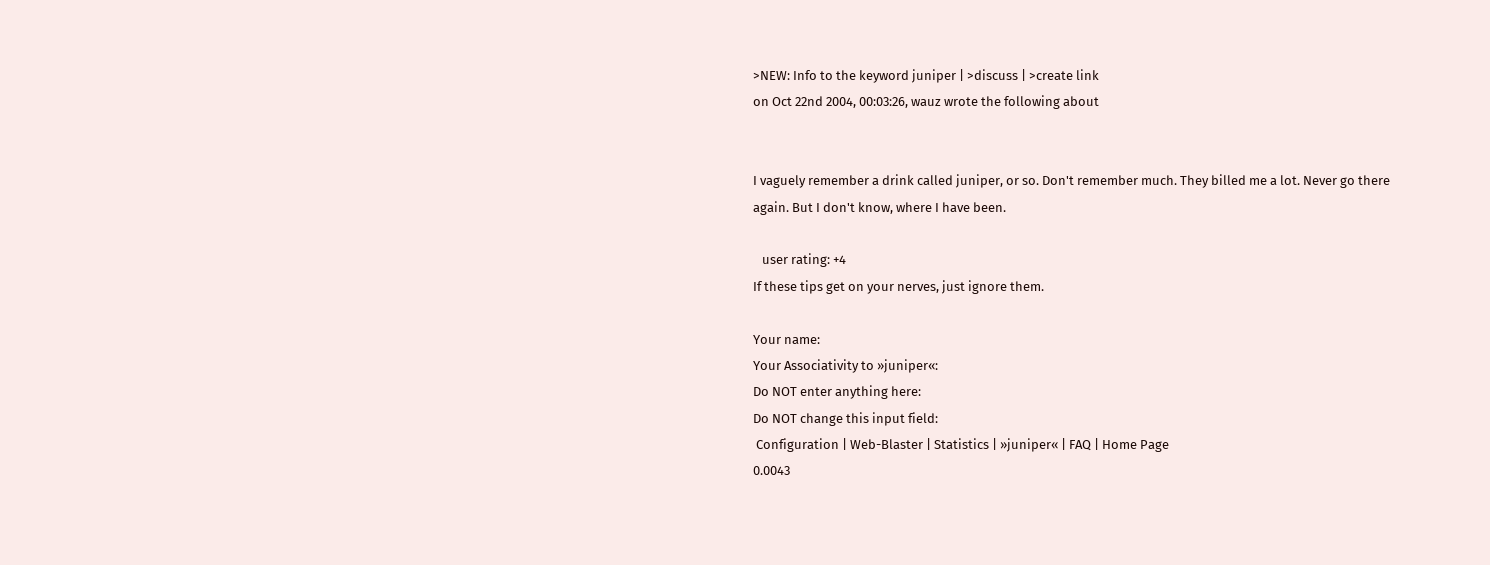>NEW: Info to the keyword juniper | >discuss | >create link
on Oct 22nd 2004, 00:03:26, wauz wrote the following about


I vaguely remember a drink called juniper, or so. Don't remember much. They billed me a lot. Never go there again. But I don't know, where I have been.

   user rating: +4
If these tips get on your nerves, just ignore them.

Your name:
Your Associativity to »juniper«:
Do NOT enter anything here:
Do NOT change this input field:
 Configuration | Web-Blaster | Statistics | »juniper« | FAQ | Home Page
0.0043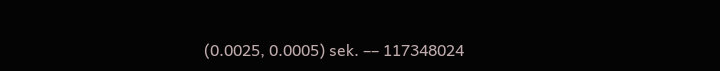(0.0025, 0.0005) sek. –– 117348024